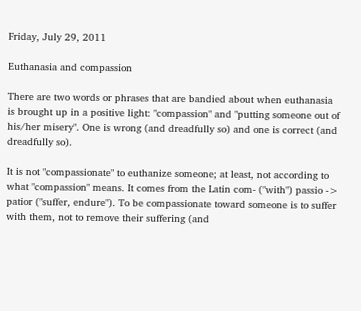Friday, July 29, 2011

Euthanasia and compassion

There are two words or phrases that are bandied about when euthanasia is brought up in a positive light: "compassion" and "putting someone out of his/her misery". One is wrong (and dreadfully so) and one is correct (and dreadfully so).

It is not "compassionate" to euthanize someone; at least, not according to what "compassion" means. It comes from the Latin com- ("with") passio -> patior ("suffer, endure"). To be compassionate toward someone is to suffer with them, not to remove their suffering (and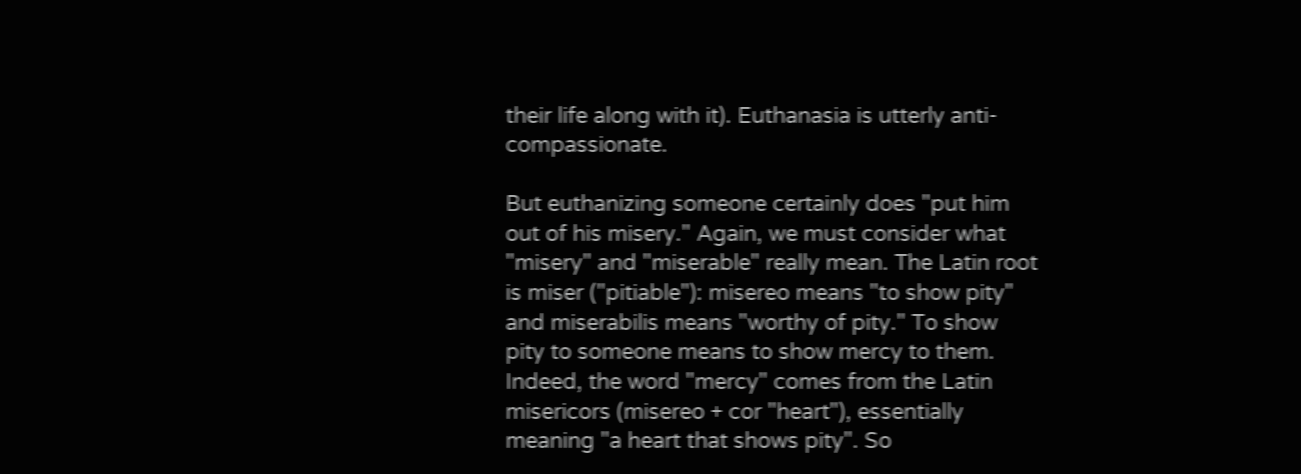their life along with it). Euthanasia is utterly anti-compassionate.

But euthanizing someone certainly does "put him out of his misery." Again, we must consider what "misery" and "miserable" really mean. The Latin root is miser ("pitiable"): misereo means "to show pity" and miserabilis means "worthy of pity." To show pity to someone means to show mercy to them. Indeed, the word "mercy" comes from the Latin misericors (misereo + cor "heart"), essentially meaning "a heart that shows pity". So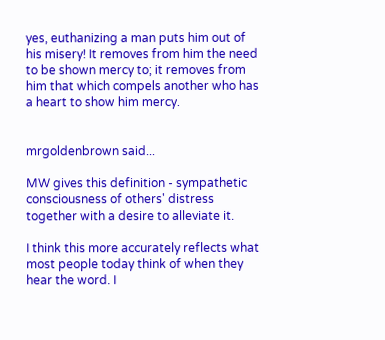yes, euthanizing a man puts him out of his misery! It removes from him the need to be shown mercy to; it removes from him that which compels another who has a heart to show him mercy.


mrgoldenbrown said...

MW gives this definition - sympathetic consciousness of others' distress together with a desire to alleviate it.

I think this more accurately reflects what most people today think of when they hear the word. I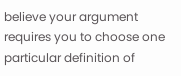believe your argument requires you to choose one particular definition of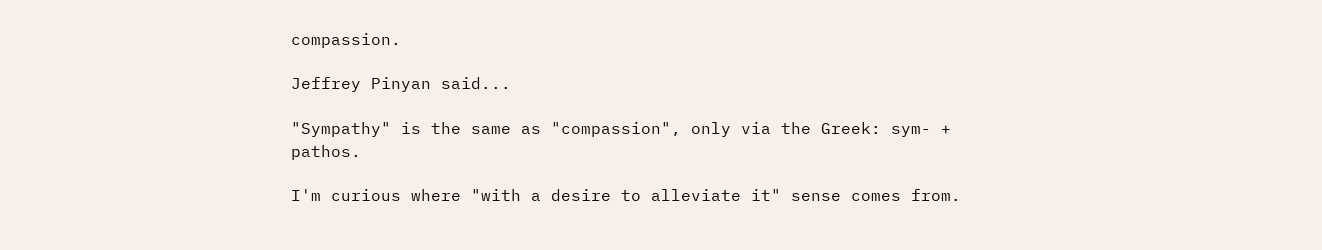compassion.

Jeffrey Pinyan said...

"Sympathy" is the same as "compassion", only via the Greek: sym- + pathos.

I'm curious where "with a desire to alleviate it" sense comes from.